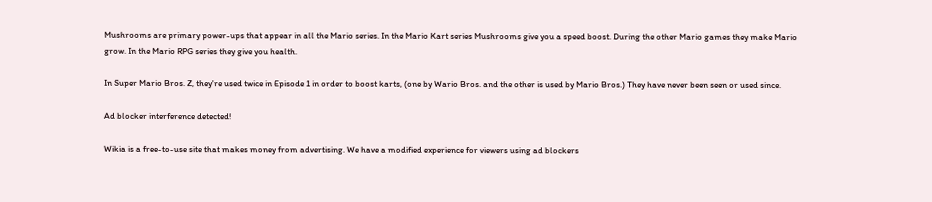Mushrooms are primary power-ups that appear in all the Mario series. In the Mario Kart series Mushrooms give you a speed boost. During the other Mario games they make Mario grow. In the Mario RPG series they give you health.

In Super Mario Bros. Z, they're used twice in Episode 1 in order to boost karts, (one by Wario Bros. and the other is used by Mario Bros.) They have never been seen or used since.

Ad blocker interference detected!

Wikia is a free-to-use site that makes money from advertising. We have a modified experience for viewers using ad blockers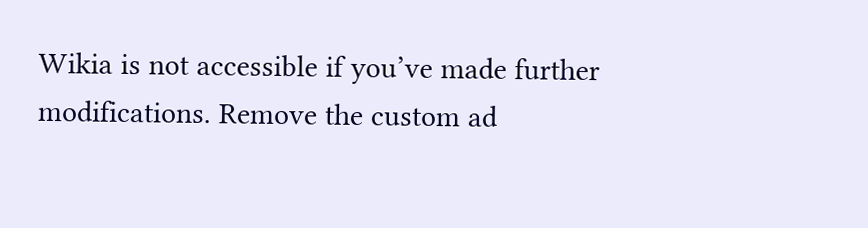Wikia is not accessible if you’ve made further modifications. Remove the custom ad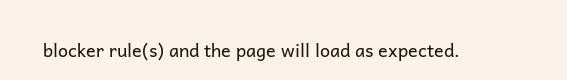blocker rule(s) and the page will load as expected.